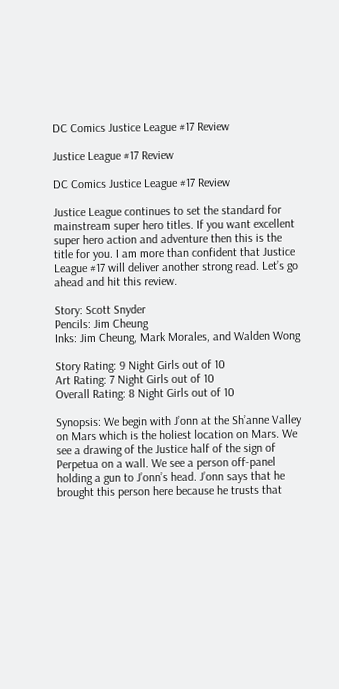DC Comics Justice League #17 Review

Justice League #17 Review

DC Comics Justice League #17 Review

Justice League continues to set the standard for mainstream super hero titles. If you want excellent super hero action and adventure then this is the title for you. I am more than confident that Justice League #17 will deliver another strong read. Let’s go ahead and hit this review.

Story: Scott Snyder
Pencils: Jim Cheung
Inks: Jim Cheung, Mark Morales, and Walden Wong

Story Rating: 9 Night Girls out of 10
Art Rating: 7 Night Girls out of 10
Overall Rating: 8 Night Girls out of 10

Synopsis: We begin with J’onn at the Sh’anne Valley on Mars which is the holiest location on Mars. We see a drawing of the Justice half of the sign of Perpetua on a wall. We see a person off-panel holding a gun to J’onn’s head. J’onn says that he brought this person here because he trusts that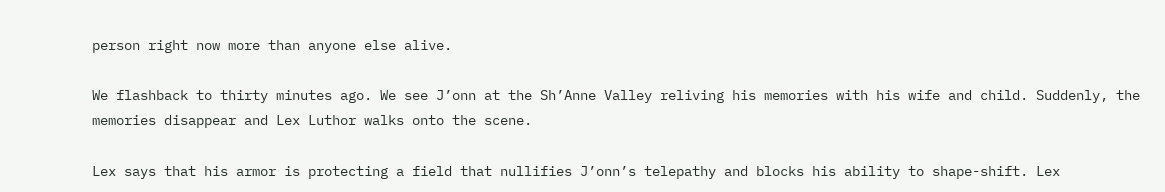person right now more than anyone else alive.

We flashback to thirty minutes ago. We see J’onn at the Sh’Anne Valley reliving his memories with his wife and child. Suddenly, the memories disappear and Lex Luthor walks onto the scene.

Lex says that his armor is protecting a field that nullifies J’onn’s telepathy and blocks his ability to shape-shift. Lex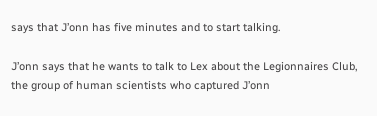says that J’onn has five minutes and to start talking.

J’onn says that he wants to talk to Lex about the Legionnaires Club, the group of human scientists who captured J’onn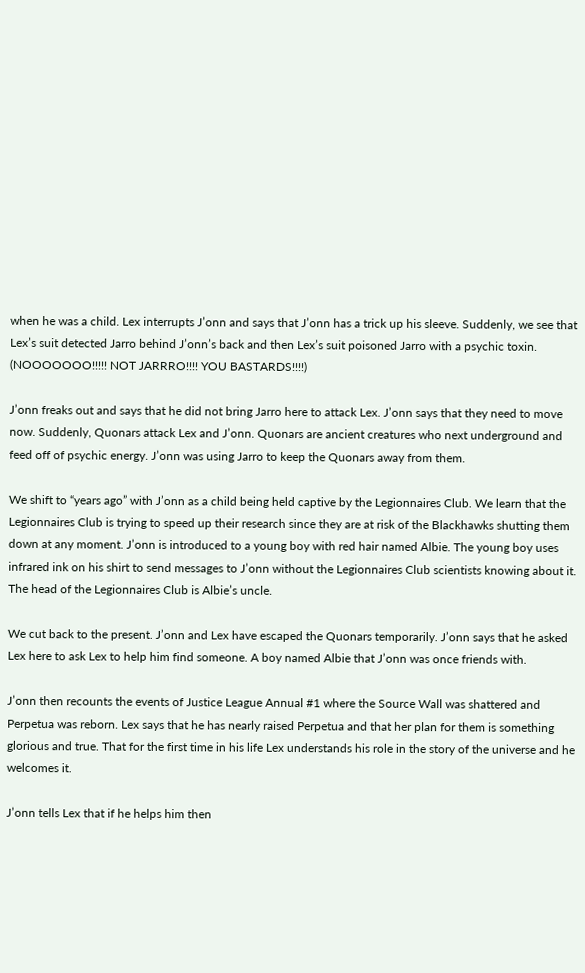when he was a child. Lex interrupts J’onn and says that J’onn has a trick up his sleeve. Suddenly, we see that Lex’s suit detected Jarro behind J’onn’s back and then Lex’s suit poisoned Jarro with a psychic toxin. (NOOOOOOO!!!!! NOT JARRRO!!!! YOU BASTARDS!!!!)

J’onn freaks out and says that he did not bring Jarro here to attack Lex. J’onn says that they need to move now. Suddenly, Quonars attack Lex and J’onn. Quonars are ancient creatures who next underground and feed off of psychic energy. J’onn was using Jarro to keep the Quonars away from them.

We shift to “years ago” with J’onn as a child being held captive by the Legionnaires Club. We learn that the Legionnaires Club is trying to speed up their research since they are at risk of the Blackhawks shutting them down at any moment. J’onn is introduced to a young boy with red hair named Albie. The young boy uses infrared ink on his shirt to send messages to J’onn without the Legionnaires Club scientists knowing about it. The head of the Legionnaires Club is Albie’s uncle.

We cut back to the present. J’onn and Lex have escaped the Quonars temporarily. J’onn says that he asked Lex here to ask Lex to help him find someone. A boy named Albie that J’onn was once friends with.

J’onn then recounts the events of Justice League Annual #1 where the Source Wall was shattered and Perpetua was reborn. Lex says that he has nearly raised Perpetua and that her plan for them is something glorious and true. That for the first time in his life Lex understands his role in the story of the universe and he welcomes it.

J’onn tells Lex that if he helps him then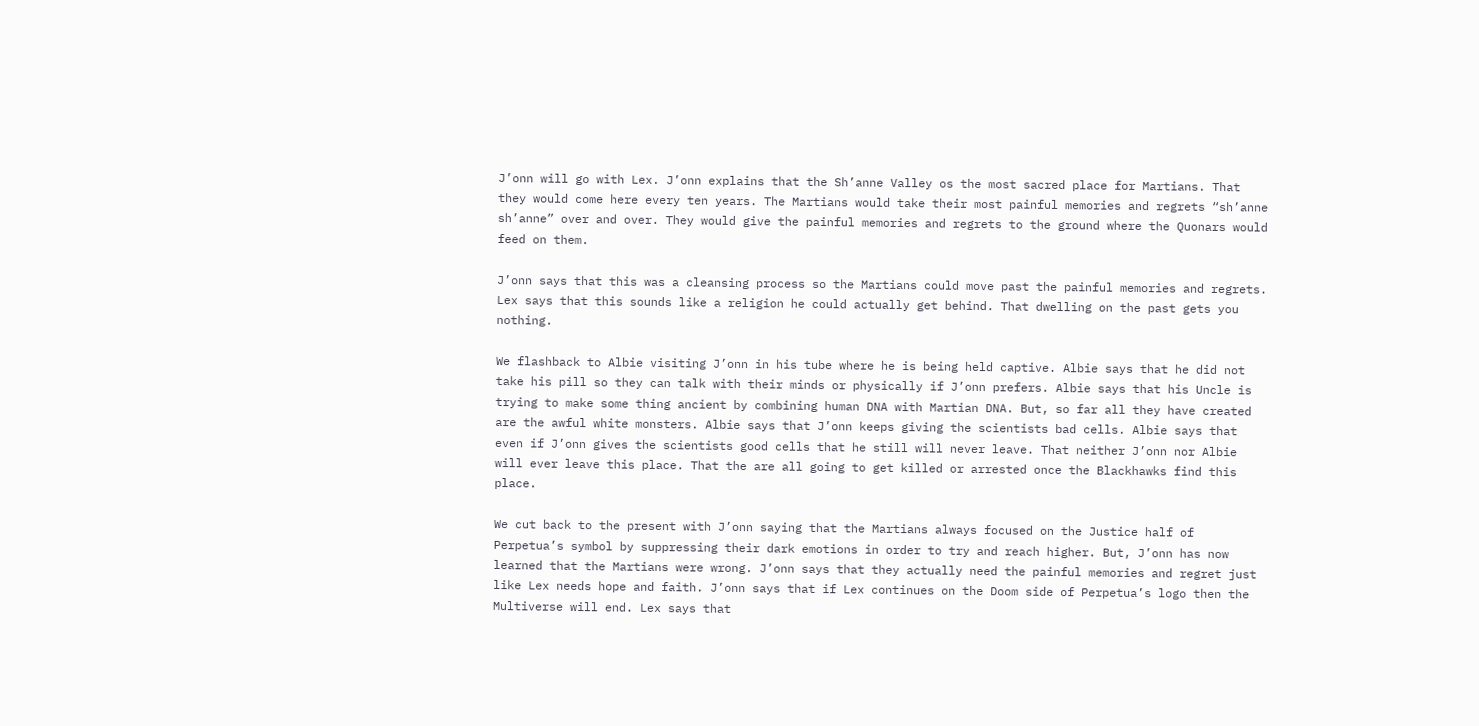J’onn will go with Lex. J’onn explains that the Sh’anne Valley os the most sacred place for Martians. That they would come here every ten years. The Martians would take their most painful memories and regrets “sh’anne sh’anne” over and over. They would give the painful memories and regrets to the ground where the Quonars would feed on them.

J’onn says that this was a cleansing process so the Martians could move past the painful memories and regrets. Lex says that this sounds like a religion he could actually get behind. That dwelling on the past gets you nothing.

We flashback to Albie visiting J’onn in his tube where he is being held captive. Albie says that he did not take his pill so they can talk with their minds or physically if J’onn prefers. Albie says that his Uncle is trying to make some thing ancient by combining human DNA with Martian DNA. But, so far all they have created are the awful white monsters. Albie says that J’onn keeps giving the scientists bad cells. Albie says that even if J’onn gives the scientists good cells that he still will never leave. That neither J’onn nor Albie will ever leave this place. That the are all going to get killed or arrested once the Blackhawks find this place.

We cut back to the present with J’onn saying that the Martians always focused on the Justice half of Perpetua’s symbol by suppressing their dark emotions in order to try and reach higher. But, J’onn has now learned that the Martians were wrong. J’onn says that they actually need the painful memories and regret just like Lex needs hope and faith. J’onn says that if Lex continues on the Doom side of Perpetua’s logo then the Multiverse will end. Lex says that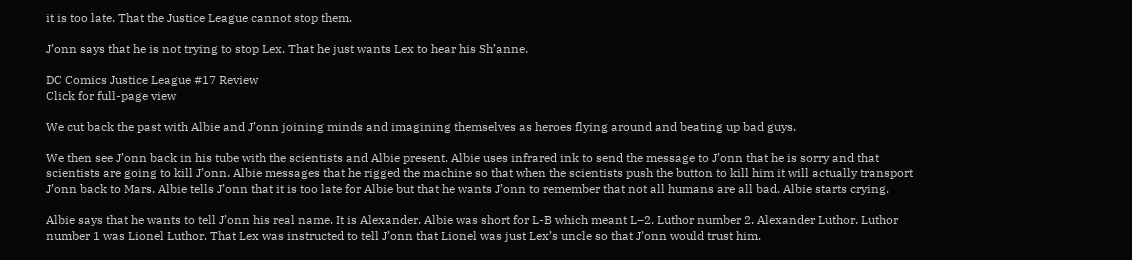it is too late. That the Justice League cannot stop them.

J’onn says that he is not trying to stop Lex. That he just wants Lex to hear his Sh’anne.

DC Comics Justice League #17 Review
Click for full-page view

We cut back the past with Albie and J’onn joining minds and imagining themselves as heroes flying around and beating up bad guys.

We then see J’onn back in his tube with the scientists and Albie present. Albie uses infrared ink to send the message to J’onn that he is sorry and that scientists are going to kill J’onn. Albie messages that he rigged the machine so that when the scientists push the button to kill him it will actually transport J’onn back to Mars. Albie tells J’onn that it is too late for Albie but that he wants J’onn to remember that not all humans are all bad. Albie starts crying.

Albie says that he wants to tell J’onn his real name. It is Alexander. Albie was short for L-B which meant L–2. Luthor number 2. Alexander Luthor. Luthor number 1 was Lionel Luthor. That Lex was instructed to tell J’onn that Lionel was just Lex’s uncle so that J’onn would trust him.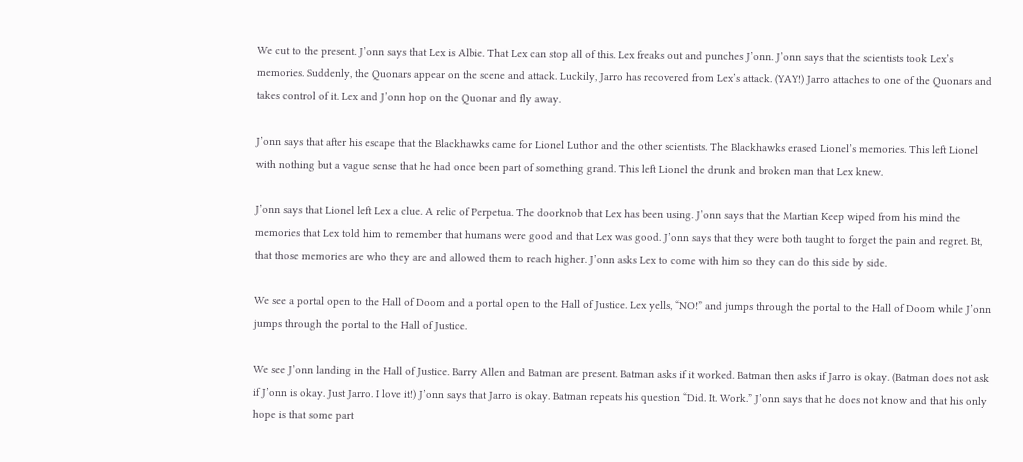We cut to the present. J’onn says that Lex is Albie. That Lex can stop all of this. Lex freaks out and punches J’onn. J’onn says that the scientists took Lex’s memories. Suddenly, the Quonars appear on the scene and attack. Luckily, Jarro has recovered from Lex’s attack. (YAY!) Jarro attaches to one of the Quonars and takes control of it. Lex and J’onn hop on the Quonar and fly away.

J’onn says that after his escape that the Blackhawks came for Lionel Luthor and the other scientists. The Blackhawks erased Lionel’s memories. This left Lionel with nothing but a vague sense that he had once been part of something grand. This left Lionel the drunk and broken man that Lex knew.

J’onn says that Lionel left Lex a clue. A relic of Perpetua. The doorknob that Lex has been using. J’onn says that the Martian Keep wiped from his mind the memories that Lex told him to remember that humans were good and that Lex was good. J’onn says that they were both taught to forget the pain and regret. Bt, that those memories are who they are and allowed them to reach higher. J’onn asks Lex to come with him so they can do this side by side.

We see a portal open to the Hall of Doom and a portal open to the Hall of Justice. Lex yells, “NO!” and jumps through the portal to the Hall of Doom while J’onn jumps through the portal to the Hall of Justice.

We see J’onn landing in the Hall of Justice. Barry Allen and Batman are present. Batman asks if it worked. Batman then asks if Jarro is okay. (Batman does not ask if J’onn is okay. Just Jarro. I love it!) J’onn says that Jarro is okay. Batman repeats his question “Did. It. Work.” J’onn says that he does not know and that his only hope is that some part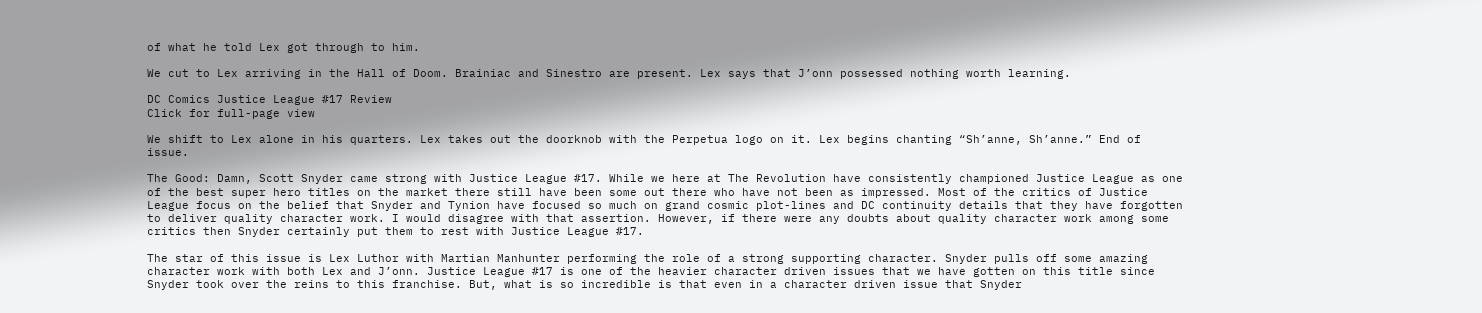of what he told Lex got through to him.

We cut to Lex arriving in the Hall of Doom. Brainiac and Sinestro are present. Lex says that J’onn possessed nothing worth learning.

DC Comics Justice League #17 Review
Click for full-page view

We shift to Lex alone in his quarters. Lex takes out the doorknob with the Perpetua logo on it. Lex begins chanting “Sh’anne, Sh’anne.” End of issue.

The Good: Damn, Scott Snyder came strong with Justice League #17. While we here at The Revolution have consistently championed Justice League as one of the best super hero titles on the market there still have been some out there who have not been as impressed. Most of the critics of Justice League focus on the belief that Snyder and Tynion have focused so much on grand cosmic plot-lines and DC continuity details that they have forgotten to deliver quality character work. I would disagree with that assertion. However, if there were any doubts about quality character work among some critics then Snyder certainly put them to rest with Justice League #17.

The star of this issue is Lex Luthor with Martian Manhunter performing the role of a strong supporting character. Snyder pulls off some amazing character work with both Lex and J’onn. Justice League #17 is one of the heavier character driven issues that we have gotten on this title since Snyder took over the reins to this franchise. But, what is so incredible is that even in a character driven issue that Snyder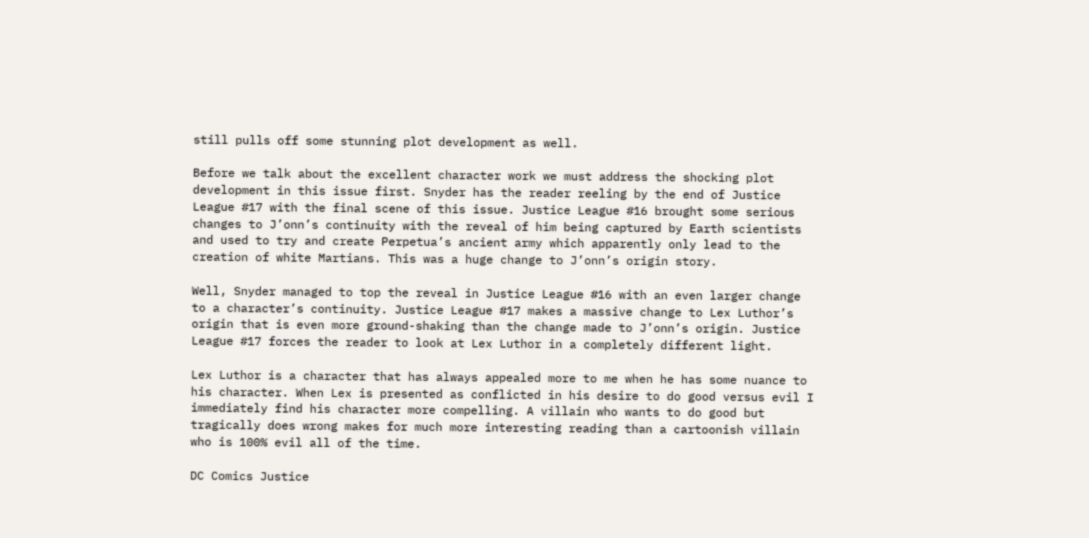still pulls off some stunning plot development as well.

Before we talk about the excellent character work we must address the shocking plot development in this issue first. Snyder has the reader reeling by the end of Justice League #17 with the final scene of this issue. Justice League #16 brought some serious changes to J’onn’s continuity with the reveal of him being captured by Earth scientists and used to try and create Perpetua’s ancient army which apparently only lead to the creation of white Martians. This was a huge change to J’onn’s origin story.

Well, Snyder managed to top the reveal in Justice League #16 with an even larger change to a character’s continuity. Justice League #17 makes a massive change to Lex Luthor’s origin that is even more ground-shaking than the change made to J’onn’s origin. Justice League #17 forces the reader to look at Lex Luthor in a completely different light.

Lex Luthor is a character that has always appealed more to me when he has some nuance to his character. When Lex is presented as conflicted in his desire to do good versus evil I immediately find his character more compelling. A villain who wants to do good but tragically does wrong makes for much more interesting reading than a cartoonish villain who is 100% evil all of the time.

DC Comics Justice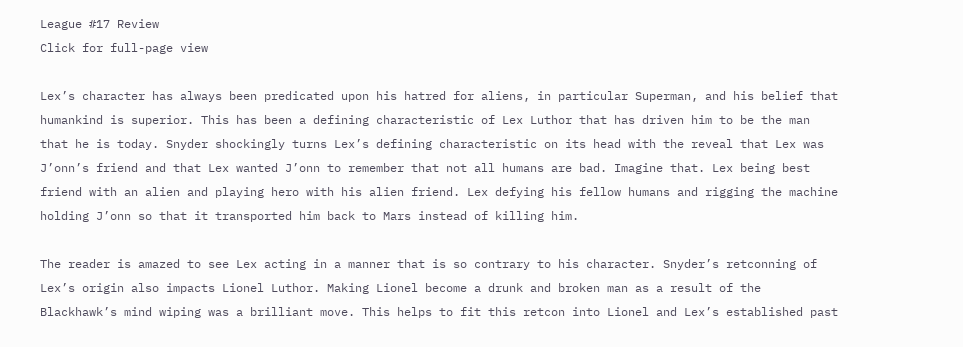League #17 Review
Click for full-page view

Lex’s character has always been predicated upon his hatred for aliens, in particular Superman, and his belief that humankind is superior. This has been a defining characteristic of Lex Luthor that has driven him to be the man that he is today. Snyder shockingly turns Lex’s defining characteristic on its head with the reveal that Lex was J’onn’s friend and that Lex wanted J’onn to remember that not all humans are bad. Imagine that. Lex being best friend with an alien and playing hero with his alien friend. Lex defying his fellow humans and rigging the machine holding J’onn so that it transported him back to Mars instead of killing him.

The reader is amazed to see Lex acting in a manner that is so contrary to his character. Snyder’s retconning of Lex’s origin also impacts Lionel Luthor. Making Lionel become a drunk and broken man as a result of the Blackhawk’s mind wiping was a brilliant move. This helps to fit this retcon into Lionel and Lex’s established past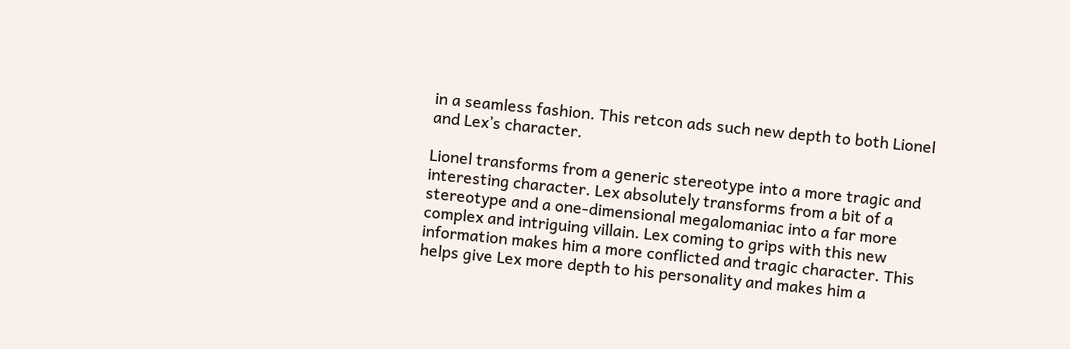in a seamless fashion. This retcon ads such new depth to both Lionel and Lex’s character.

Lionel transforms from a generic stereotype into a more tragic and interesting character. Lex absolutely transforms from a bit of a stereotype and a one-dimensional megalomaniac into a far more complex and intriguing villain. Lex coming to grips with this new information makes him a more conflicted and tragic character. This helps give Lex more depth to his personality and makes him a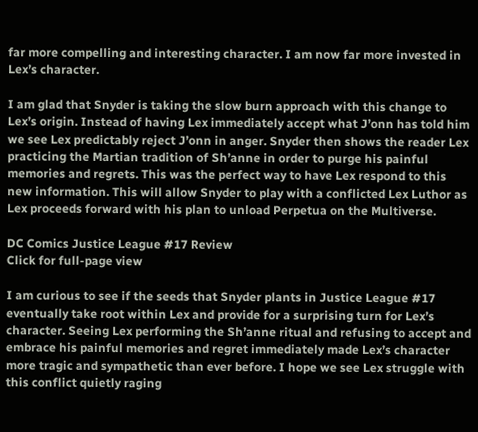far more compelling and interesting character. I am now far more invested in Lex’s character.

I am glad that Snyder is taking the slow burn approach with this change to Lex’s origin. Instead of having Lex immediately accept what J’onn has told him we see Lex predictably reject J’onn in anger. Snyder then shows the reader Lex practicing the Martian tradition of Sh’anne in order to purge his painful memories and regrets. This was the perfect way to have Lex respond to this new information. This will allow Snyder to play with a conflicted Lex Luthor as Lex proceeds forward with his plan to unload Perpetua on the Multiverse.

DC Comics Justice League #17 Review
Click for full-page view

I am curious to see if the seeds that Snyder plants in Justice League #17 eventually take root within Lex and provide for a surprising turn for Lex’s character. Seeing Lex performing the Sh’anne ritual and refusing to accept and embrace his painful memories and regret immediately made Lex’s character more tragic and sympathetic than ever before. I hope we see Lex struggle with this conflict quietly raging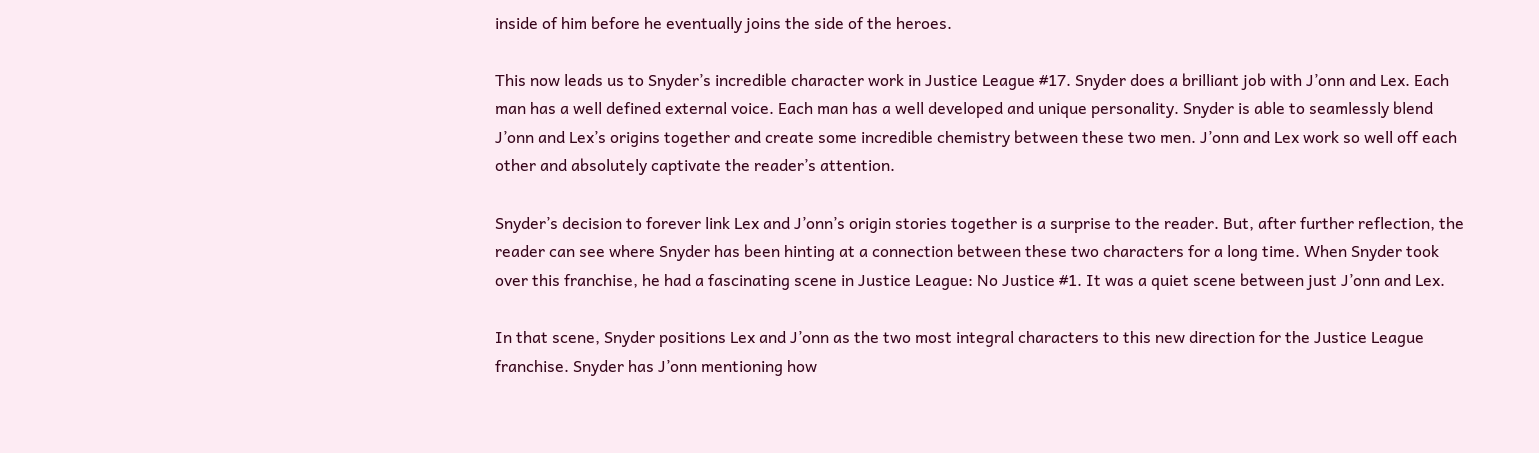inside of him before he eventually joins the side of the heroes.

This now leads us to Snyder’s incredible character work in Justice League #17. Snyder does a brilliant job with J’onn and Lex. Each man has a well defined external voice. Each man has a well developed and unique personality. Snyder is able to seamlessly blend J’onn and Lex’s origins together and create some incredible chemistry between these two men. J’onn and Lex work so well off each other and absolutely captivate the reader’s attention.

Snyder’s decision to forever link Lex and J’onn’s origin stories together is a surprise to the reader. But, after further reflection, the reader can see where Snyder has been hinting at a connection between these two characters for a long time. When Snyder took over this franchise, he had a fascinating scene in Justice League: No Justice #1. It was a quiet scene between just J’onn and Lex.

In that scene, Snyder positions Lex and J’onn as the two most integral characters to this new direction for the Justice League franchise. Snyder has J’onn mentioning how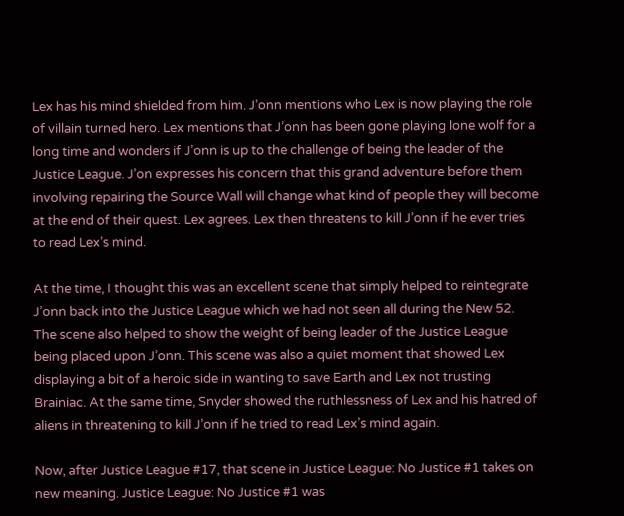Lex has his mind shielded from him. J’onn mentions who Lex is now playing the role of villain turned hero. Lex mentions that J’onn has been gone playing lone wolf for a long time and wonders if J’onn is up to the challenge of being the leader of the Justice League. J’on expresses his concern that this grand adventure before them involving repairing the Source Wall will change what kind of people they will become at the end of their quest. Lex agrees. Lex then threatens to kill J’onn if he ever tries to read Lex’s mind.

At the time, I thought this was an excellent scene that simply helped to reintegrate J’onn back into the Justice League which we had not seen all during the New 52. The scene also helped to show the weight of being leader of the Justice League being placed upon J’onn. This scene was also a quiet moment that showed Lex displaying a bit of a heroic side in wanting to save Earth and Lex not trusting Brainiac. At the same time, Snyder showed the ruthlessness of Lex and his hatred of aliens in threatening to kill J’onn if he tried to read Lex’s mind again.

Now, after Justice League #17, that scene in Justice League: No Justice #1 takes on new meaning. Justice League: No Justice #1 was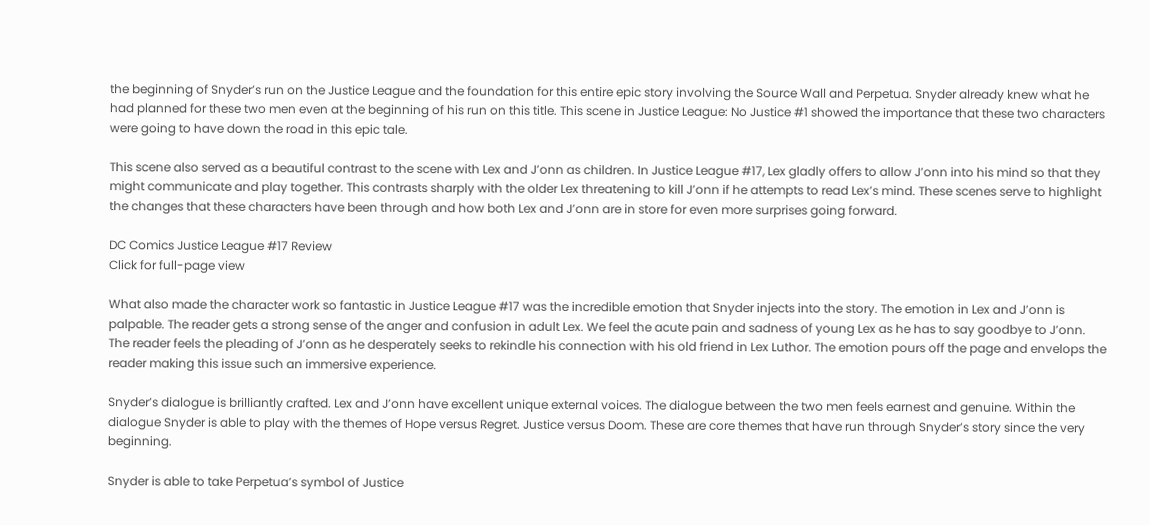the beginning of Snyder’s run on the Justice League and the foundation for this entire epic story involving the Source Wall and Perpetua. Snyder already knew what he had planned for these two men even at the beginning of his run on this title. This scene in Justice League: No Justice #1 showed the importance that these two characters were going to have down the road in this epic tale.

This scene also served as a beautiful contrast to the scene with Lex and J’onn as children. In Justice League #17, Lex gladly offers to allow J’onn into his mind so that they might communicate and play together. This contrasts sharply with the older Lex threatening to kill J’onn if he attempts to read Lex’s mind. These scenes serve to highlight the changes that these characters have been through and how both Lex and J’onn are in store for even more surprises going forward.

DC Comics Justice League #17 Review
Click for full-page view

What also made the character work so fantastic in Justice League #17 was the incredible emotion that Snyder injects into the story. The emotion in Lex and J’onn is palpable. The reader gets a strong sense of the anger and confusion in adult Lex. We feel the acute pain and sadness of young Lex as he has to say goodbye to J’onn. The reader feels the pleading of J’onn as he desperately seeks to rekindle his connection with his old friend in Lex Luthor. The emotion pours off the page and envelops the reader making this issue such an immersive experience.

Snyder’s dialogue is brilliantly crafted. Lex and J’onn have excellent unique external voices. The dialogue between the two men feels earnest and genuine. Within the dialogue Snyder is able to play with the themes of Hope versus Regret. Justice versus Doom. These are core themes that have run through Snyder’s story since the very beginning.

Snyder is able to take Perpetua’s symbol of Justice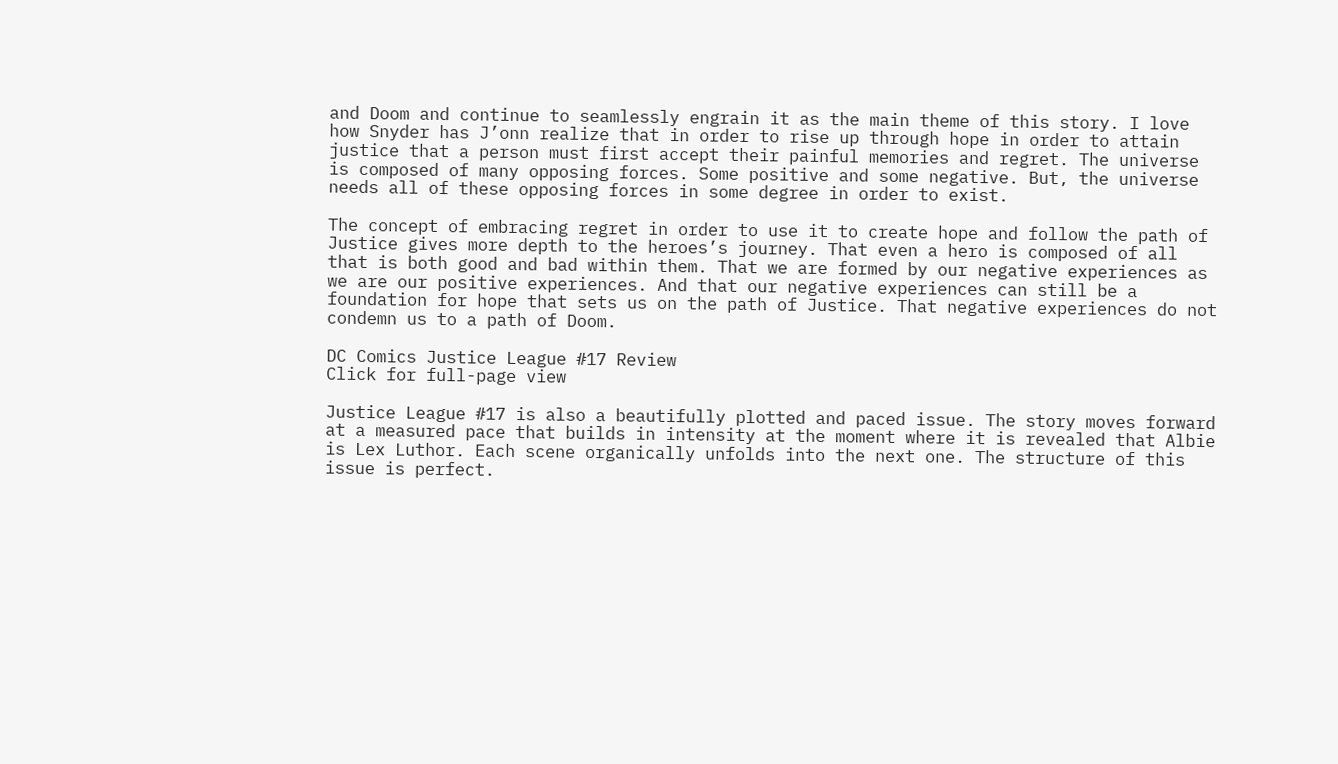and Doom and continue to seamlessly engrain it as the main theme of this story. I love how Snyder has J’onn realize that in order to rise up through hope in order to attain justice that a person must first accept their painful memories and regret. The universe is composed of many opposing forces. Some positive and some negative. But, the universe needs all of these opposing forces in some degree in order to exist.

The concept of embracing regret in order to use it to create hope and follow the path of Justice gives more depth to the heroes’s journey. That even a hero is composed of all that is both good and bad within them. That we are formed by our negative experiences as we are our positive experiences. And that our negative experiences can still be a foundation for hope that sets us on the path of Justice. That negative experiences do not condemn us to a path of Doom.

DC Comics Justice League #17 Review
Click for full-page view

Justice League #17 is also a beautifully plotted and paced issue. The story moves forward at a measured pace that builds in intensity at the moment where it is revealed that Albie is Lex Luthor. Each scene organically unfolds into the next one. The structure of this issue is perfect.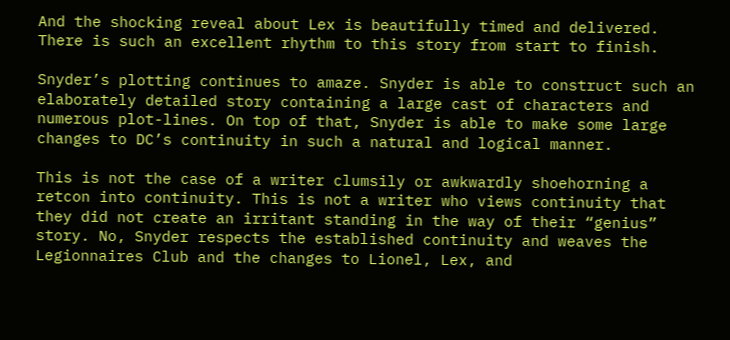And the shocking reveal about Lex is beautifully timed and delivered. There is such an excellent rhythm to this story from start to finish.

Snyder’s plotting continues to amaze. Snyder is able to construct such an elaborately detailed story containing a large cast of characters and numerous plot-lines. On top of that, Snyder is able to make some large changes to DC’s continuity in such a natural and logical manner.

This is not the case of a writer clumsily or awkwardly shoehorning a retcon into continuity. This is not a writer who views continuity that they did not create an irritant standing in the way of their “genius” story. No, Snyder respects the established continuity and weaves the Legionnaires Club and the changes to Lionel, Lex, and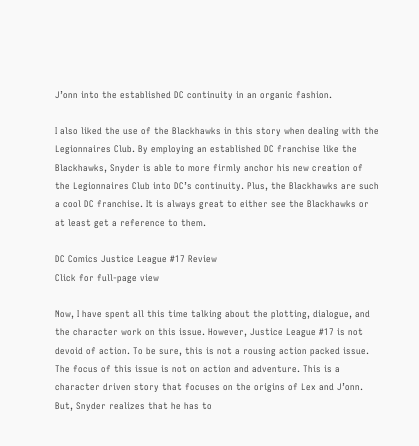J’onn into the established DC continuity in an organic fashion.

I also liked the use of the Blackhawks in this story when dealing with the Legionnaires Club. By employing an established DC franchise like the Blackhawks, Snyder is able to more firmly anchor his new creation of the Legionnaires Club into DC’s continuity. Plus, the Blackhawks are such a cool DC franchise. It is always great to either see the Blackhawks or at least get a reference to them.

DC Comics Justice League #17 Review
Click for full-page view

Now, I have spent all this time talking about the plotting, dialogue, and the character work on this issue. However, Justice League #17 is not devoid of action. To be sure, this is not a rousing action packed issue. The focus of this issue is not on action and adventure. This is a character driven story that focuses on the origins of Lex and J’onn. But, Snyder realizes that he has to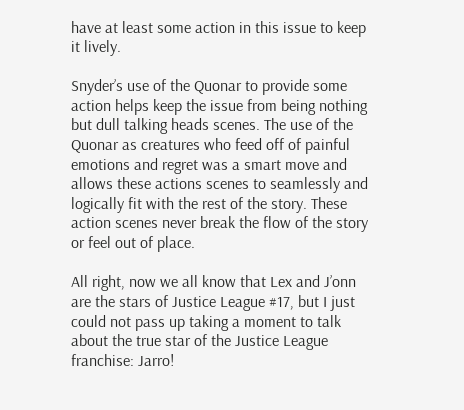have at least some action in this issue to keep it lively.

Snyder’s use of the Quonar to provide some action helps keep the issue from being nothing but dull talking heads scenes. The use of the Quonar as creatures who feed off of painful emotions and regret was a smart move and allows these actions scenes to seamlessly and logically fit with the rest of the story. These action scenes never break the flow of the story or feel out of place.

All right, now we all know that Lex and J’onn are the stars of Justice League #17, but I just could not pass up taking a moment to talk about the true star of the Justice League franchise: Jarro!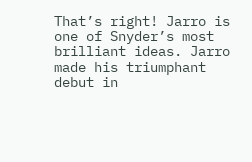That’s right! Jarro is one of Snyder’s most brilliant ideas. Jarro made his triumphant debut in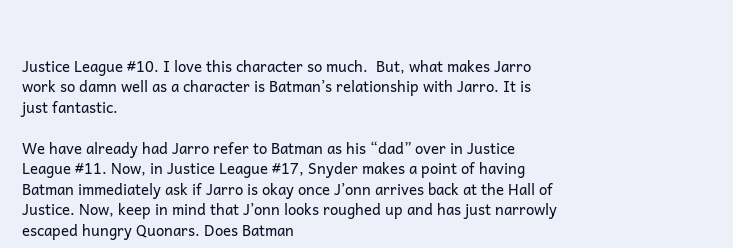Justice League #10. I love this character so much.  But, what makes Jarro work so damn well as a character is Batman’s relationship with Jarro. It is just fantastic.

We have already had Jarro refer to Batman as his “dad” over in Justice League #11. Now, in Justice League #17, Snyder makes a point of having Batman immediately ask if Jarro is okay once J’onn arrives back at the Hall of Justice. Now, keep in mind that J’onn looks roughed up and has just narrowly escaped hungry Quonars. Does Batman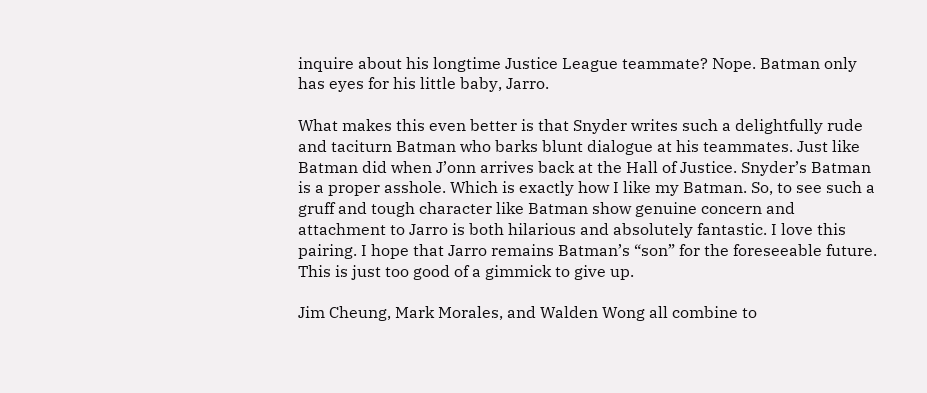inquire about his longtime Justice League teammate? Nope. Batman only has eyes for his little baby, Jarro.

What makes this even better is that Snyder writes such a delightfully rude and taciturn Batman who barks blunt dialogue at his teammates. Just like Batman did when J’onn arrives back at the Hall of Justice. Snyder’s Batman is a proper asshole. Which is exactly how I like my Batman. So, to see such a gruff and tough character like Batman show genuine concern and attachment to Jarro is both hilarious and absolutely fantastic. I love this pairing. I hope that Jarro remains Batman’s “son” for the foreseeable future. This is just too good of a gimmick to give up.

Jim Cheung, Mark Morales, and Walden Wong all combine to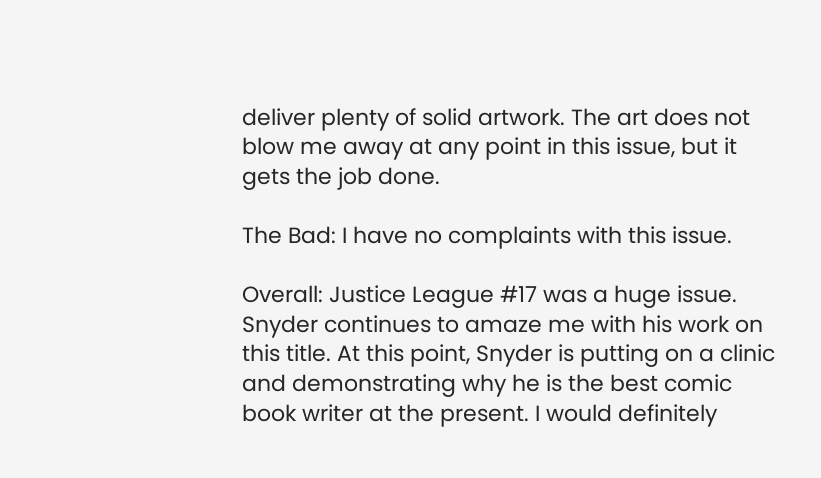deliver plenty of solid artwork. The art does not blow me away at any point in this issue, but it gets the job done.

The Bad: I have no complaints with this issue.

Overall: Justice League #17 was a huge issue. Snyder continues to amaze me with his work on this title. At this point, Snyder is putting on a clinic and demonstrating why he is the best comic book writer at the present. I would definitely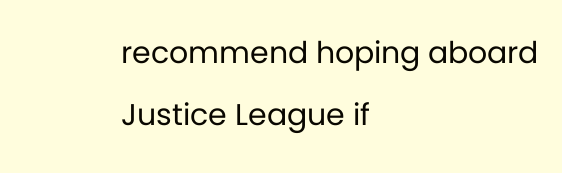recommend hoping aboard Justice League if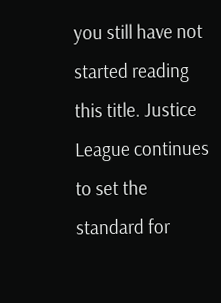you still have not started reading this title. Justice League continues to set the standard for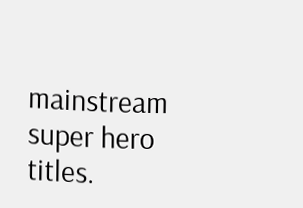mainstream super hero titles.